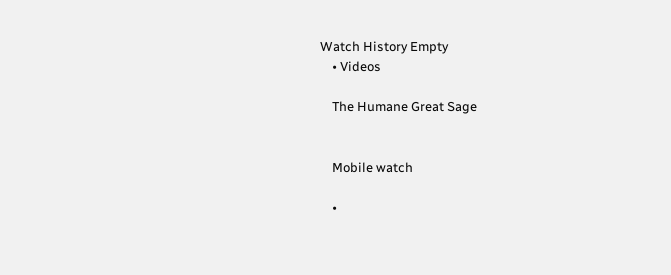Watch History Empty
    • Videos

    The Humane Great Sage


    Mobile watch

    •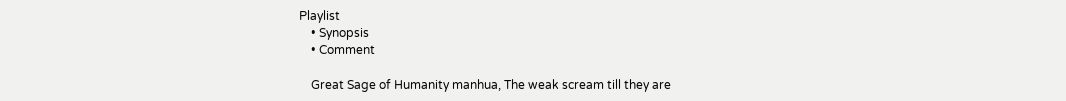Playlist
    • Synopsis
    • Comment

    Great Sage of Humanity manhua, The weak scream till they are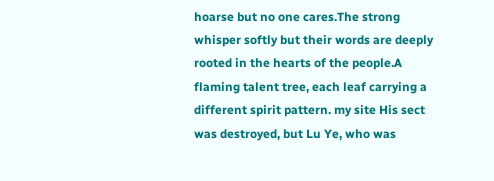hoarse but no one cares.The strong whisper softly but their words are deeply rooted in the hearts of the people.A flaming talent tree, each leaf carrying a different spirit pattern. my site His sect was destroyed, but Lu Ye, who was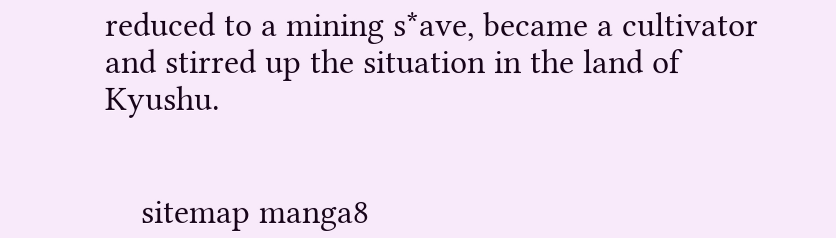reduced to a mining s*ave, became a cultivator and stirred up the situation in the land of Kyushu.


    sitemap manga8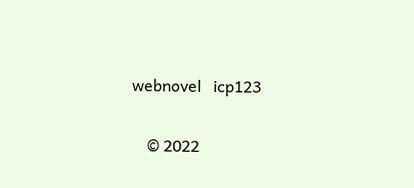webnovel   icp123

    © 2022